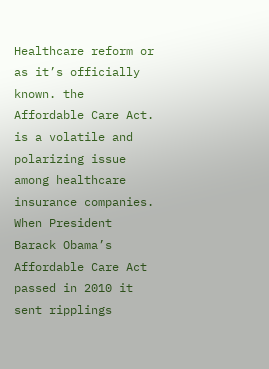Healthcare reform or as it’s officially known. the Affordable Care Act. is a volatile and polarizing issue among healthcare insurance companies. When President Barack Obama’s Affordable Care Act passed in 2010 it sent ripplings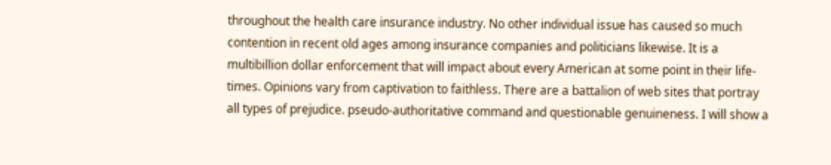throughout the health care insurance industry. No other individual issue has caused so much contention in recent old ages among insurance companies and politicians likewise. It is a multibillion dollar enforcement that will impact about every American at some point in their life-times. Opinions vary from captivation to faithless. There are a battalion of web sites that portray all types of prejudice. pseudo-authoritative command and questionable genuineness. I will show a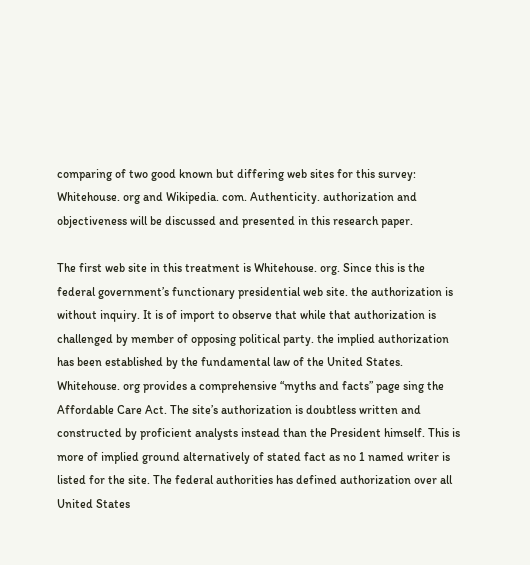comparing of two good known but differing web sites for this survey: Whitehouse. org and Wikipedia. com. Authenticity. authorization and objectiveness will be discussed and presented in this research paper.

The first web site in this treatment is Whitehouse. org. Since this is the federal government’s functionary presidential web site. the authorization is without inquiry. It is of import to observe that while that authorization is challenged by member of opposing political party. the implied authorization has been established by the fundamental law of the United States. Whitehouse. org provides a comprehensive “myths and facts” page sing the Affordable Care Act. The site’s authorization is doubtless written and constructed by proficient analysts instead than the President himself. This is more of implied ground alternatively of stated fact as no 1 named writer is listed for the site. The federal authorities has defined authorization over all United States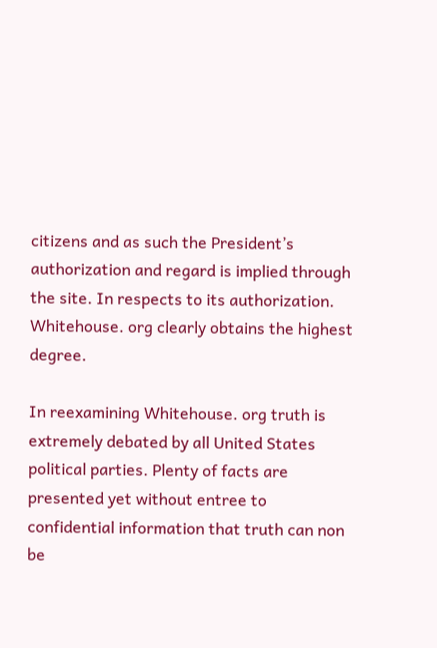citizens and as such the President’s authorization and regard is implied through the site. In respects to its authorization. Whitehouse. org clearly obtains the highest degree.

In reexamining Whitehouse. org truth is extremely debated by all United States political parties. Plenty of facts are presented yet without entree to confidential information that truth can non be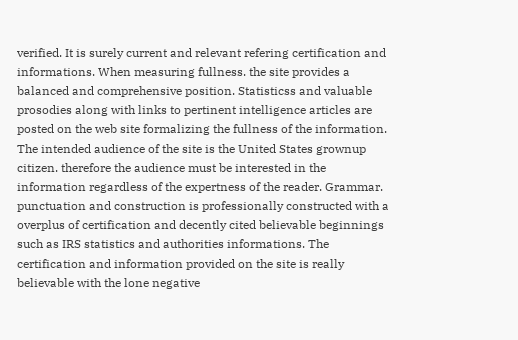verified. It is surely current and relevant refering certification and informations. When measuring fullness. the site provides a balanced and comprehensive position. Statisticss and valuable prosodies along with links to pertinent intelligence articles are posted on the web site formalizing the fullness of the information. The intended audience of the site is the United States grownup citizen. therefore the audience must be interested in the information regardless of the expertness of the reader. Grammar. punctuation and construction is professionally constructed with a overplus of certification and decently cited believable beginnings such as IRS statistics and authorities informations. The certification and information provided on the site is really believable with the lone negative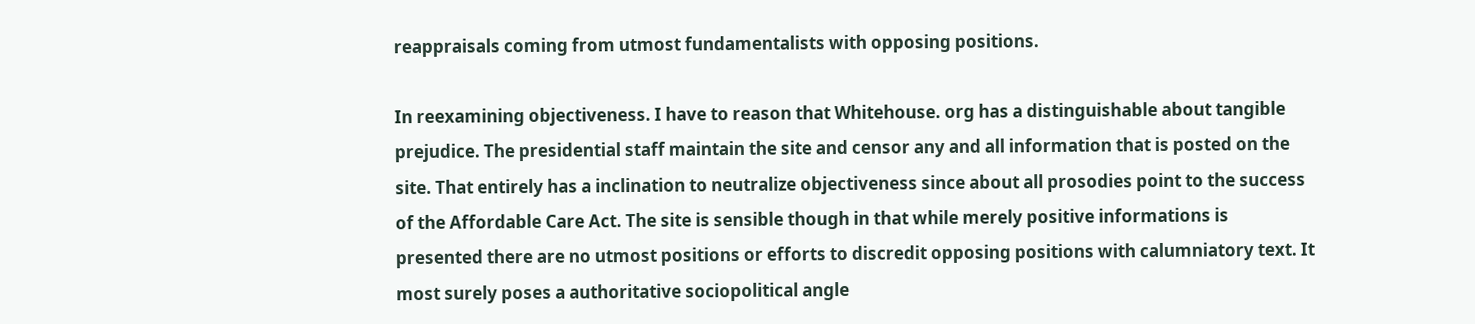reappraisals coming from utmost fundamentalists with opposing positions.

In reexamining objectiveness. I have to reason that Whitehouse. org has a distinguishable about tangible prejudice. The presidential staff maintain the site and censor any and all information that is posted on the site. That entirely has a inclination to neutralize objectiveness since about all prosodies point to the success of the Affordable Care Act. The site is sensible though in that while merely positive informations is presented there are no utmost positions or efforts to discredit opposing positions with calumniatory text. It most surely poses a authoritative sociopolitical angle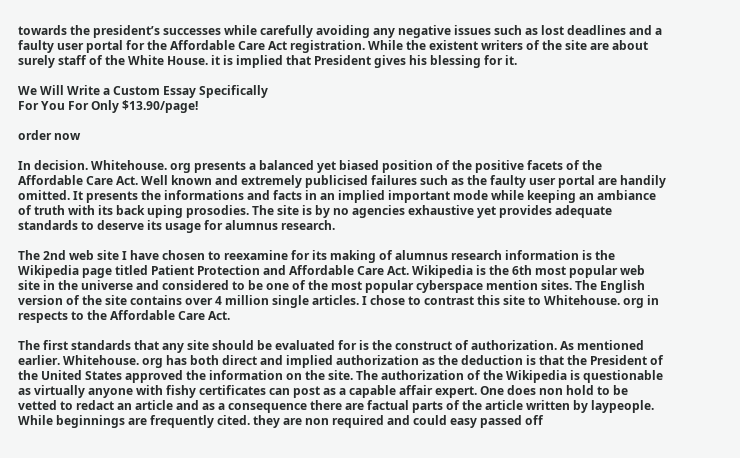towards the president’s successes while carefully avoiding any negative issues such as lost deadlines and a faulty user portal for the Affordable Care Act registration. While the existent writers of the site are about surely staff of the White House. it is implied that President gives his blessing for it.

We Will Write a Custom Essay Specifically
For You For Only $13.90/page!

order now

In decision. Whitehouse. org presents a balanced yet biased position of the positive facets of the Affordable Care Act. Well known and extremely publicised failures such as the faulty user portal are handily omitted. It presents the informations and facts in an implied important mode while keeping an ambiance of truth with its back uping prosodies. The site is by no agencies exhaustive yet provides adequate standards to deserve its usage for alumnus research.

The 2nd web site I have chosen to reexamine for its making of alumnus research information is the Wikipedia page titled Patient Protection and Affordable Care Act. Wikipedia is the 6th most popular web site in the universe and considered to be one of the most popular cyberspace mention sites. The English version of the site contains over 4 million single articles. I chose to contrast this site to Whitehouse. org in respects to the Affordable Care Act.

The first standards that any site should be evaluated for is the construct of authorization. As mentioned earlier. Whitehouse. org has both direct and implied authorization as the deduction is that the President of the United States approved the information on the site. The authorization of the Wikipedia is questionable as virtually anyone with fishy certificates can post as a capable affair expert. One does non hold to be vetted to redact an article and as a consequence there are factual parts of the article written by laypeople. While beginnings are frequently cited. they are non required and could easy passed off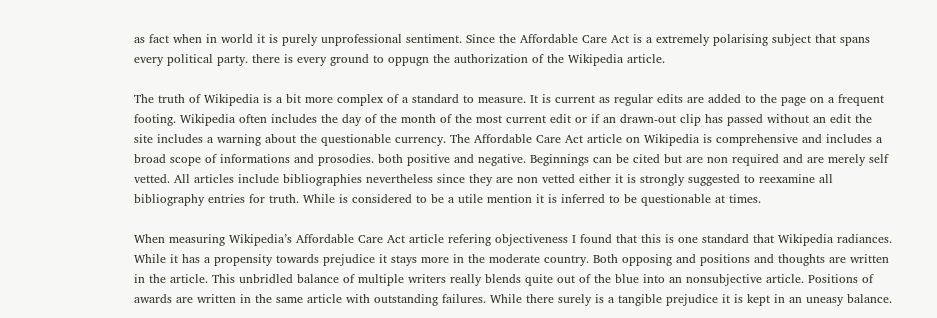as fact when in world it is purely unprofessional sentiment. Since the Affordable Care Act is a extremely polarising subject that spans every political party. there is every ground to oppugn the authorization of the Wikipedia article.

The truth of Wikipedia is a bit more complex of a standard to measure. It is current as regular edits are added to the page on a frequent footing. Wikipedia often includes the day of the month of the most current edit or if an drawn-out clip has passed without an edit the site includes a warning about the questionable currency. The Affordable Care Act article on Wikipedia is comprehensive and includes a broad scope of informations and prosodies. both positive and negative. Beginnings can be cited but are non required and are merely self vetted. All articles include bibliographies nevertheless since they are non vetted either it is strongly suggested to reexamine all bibliography entries for truth. While is considered to be a utile mention it is inferred to be questionable at times.

When measuring Wikipedia’s Affordable Care Act article refering objectiveness I found that this is one standard that Wikipedia radiances. While it has a propensity towards prejudice it stays more in the moderate country. Both opposing and positions and thoughts are written in the article. This unbridled balance of multiple writers really blends quite out of the blue into an nonsubjective article. Positions of awards are written in the same article with outstanding failures. While there surely is a tangible prejudice it is kept in an uneasy balance.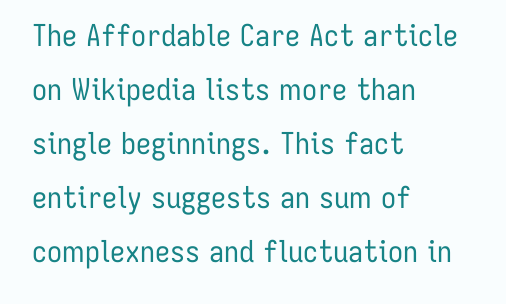The Affordable Care Act article on Wikipedia lists more than single beginnings. This fact entirely suggests an sum of complexness and fluctuation in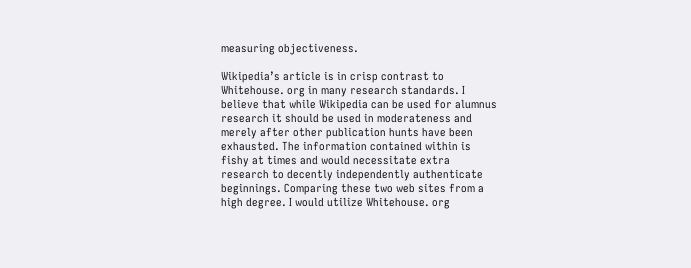measuring objectiveness.

Wikipedia’s article is in crisp contrast to Whitehouse. org in many research standards. I believe that while Wikipedia can be used for alumnus research it should be used in moderateness and merely after other publication hunts have been exhausted. The information contained within is fishy at times and would necessitate extra research to decently independently authenticate beginnings. Comparing these two web sites from a high degree. I would utilize Whitehouse. org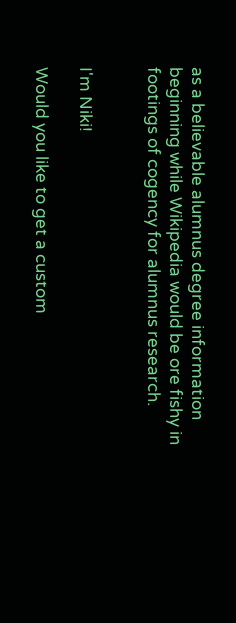as a believable alumnus degree information beginning while Wikipedia would be ore fishy in footings of cogency for alumnus research.


I'm Niki!

Would you like to get a custom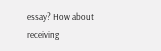essay? How about receiving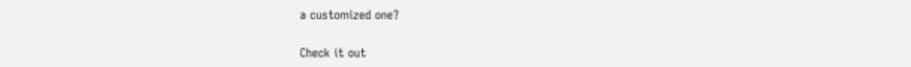a customized one?

Check it out